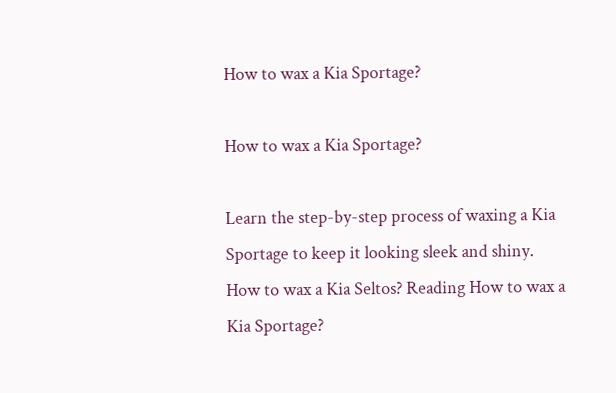How to wax a Kia Sportage?

How to wax a Kia Sportage?

Learn the step-by-step process of waxing a Kia Sportage to keep it looking sleek and shiny.
How to wax a Kia Seltos? Reading How to wax a Kia Sportage?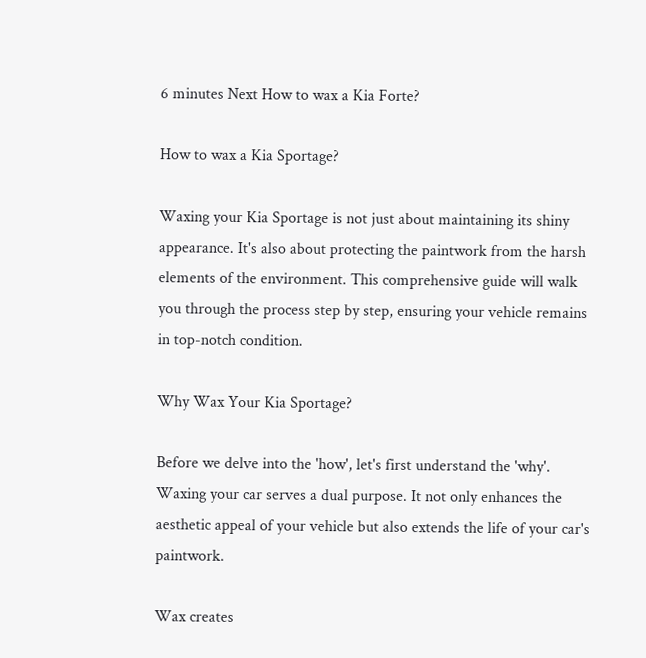6 minutes Next How to wax a Kia Forte?

How to wax a Kia Sportage?

Waxing your Kia Sportage is not just about maintaining its shiny appearance. It's also about protecting the paintwork from the harsh elements of the environment. This comprehensive guide will walk you through the process step by step, ensuring your vehicle remains in top-notch condition.

Why Wax Your Kia Sportage?

Before we delve into the 'how', let's first understand the 'why'. Waxing your car serves a dual purpose. It not only enhances the aesthetic appeal of your vehicle but also extends the life of your car's paintwork.

Wax creates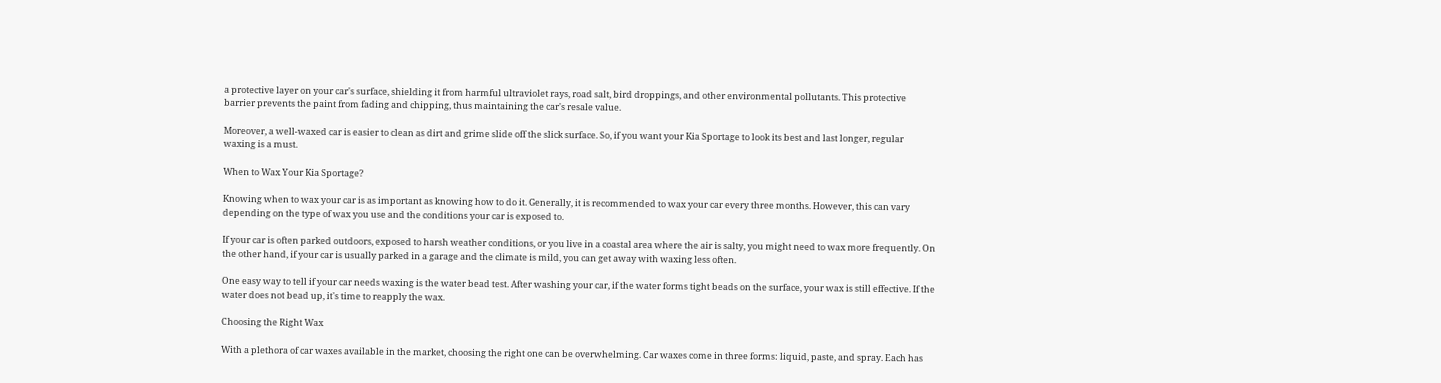a protective layer on your car's surface, shielding it from harmful ultraviolet rays, road salt, bird droppings, and other environmental pollutants. This protective barrier prevents the paint from fading and chipping, thus maintaining the car's resale value.

Moreover, a well-waxed car is easier to clean as dirt and grime slide off the slick surface. So, if you want your Kia Sportage to look its best and last longer, regular waxing is a must.

When to Wax Your Kia Sportage?

Knowing when to wax your car is as important as knowing how to do it. Generally, it is recommended to wax your car every three months. However, this can vary depending on the type of wax you use and the conditions your car is exposed to.

If your car is often parked outdoors, exposed to harsh weather conditions, or you live in a coastal area where the air is salty, you might need to wax more frequently. On the other hand, if your car is usually parked in a garage and the climate is mild, you can get away with waxing less often.

One easy way to tell if your car needs waxing is the water bead test. After washing your car, if the water forms tight beads on the surface, your wax is still effective. If the water does not bead up, it's time to reapply the wax.

Choosing the Right Wax

With a plethora of car waxes available in the market, choosing the right one can be overwhelming. Car waxes come in three forms: liquid, paste, and spray. Each has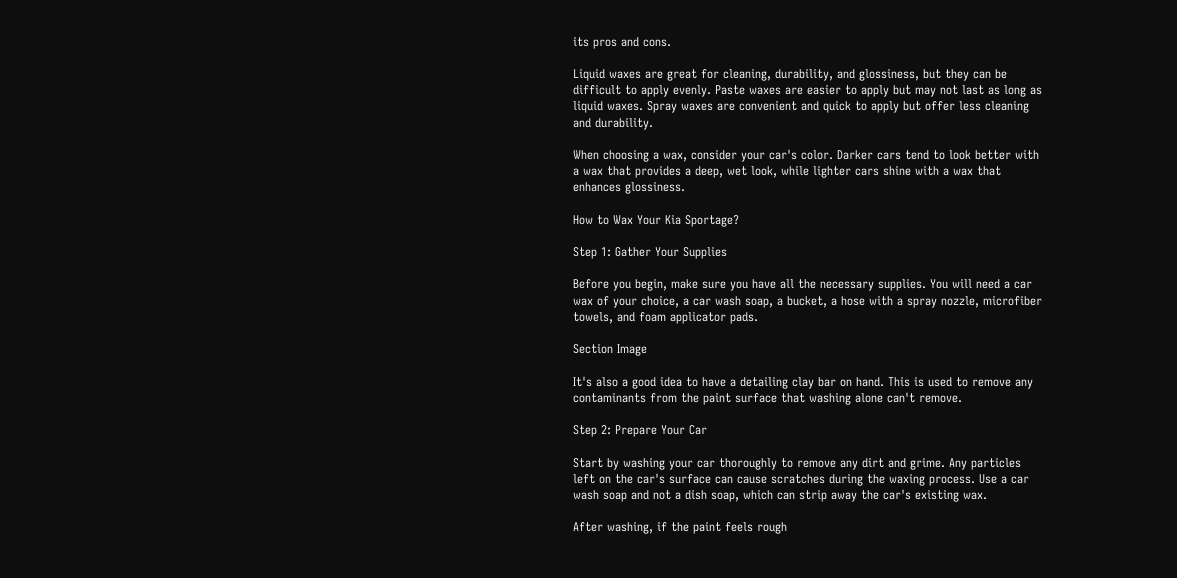its pros and cons.

Liquid waxes are great for cleaning, durability, and glossiness, but they can be difficult to apply evenly. Paste waxes are easier to apply but may not last as long as liquid waxes. Spray waxes are convenient and quick to apply but offer less cleaning and durability.

When choosing a wax, consider your car's color. Darker cars tend to look better with a wax that provides a deep, wet look, while lighter cars shine with a wax that enhances glossiness.

How to Wax Your Kia Sportage?

Step 1: Gather Your Supplies

Before you begin, make sure you have all the necessary supplies. You will need a car wax of your choice, a car wash soap, a bucket, a hose with a spray nozzle, microfiber towels, and foam applicator pads.

Section Image

It's also a good idea to have a detailing clay bar on hand. This is used to remove any contaminants from the paint surface that washing alone can't remove.

Step 2: Prepare Your Car

Start by washing your car thoroughly to remove any dirt and grime. Any particles left on the car's surface can cause scratches during the waxing process. Use a car wash soap and not a dish soap, which can strip away the car's existing wax.

After washing, if the paint feels rough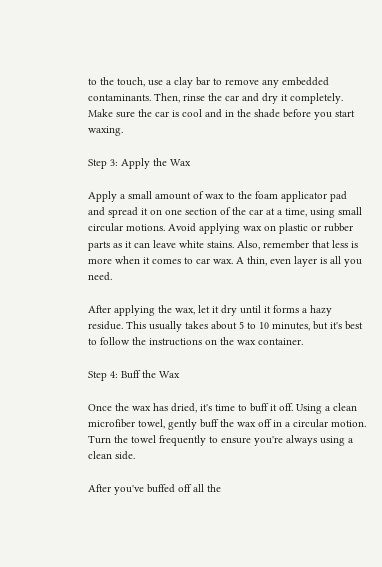to the touch, use a clay bar to remove any embedded contaminants. Then, rinse the car and dry it completely. Make sure the car is cool and in the shade before you start waxing.

Step 3: Apply the Wax

Apply a small amount of wax to the foam applicator pad and spread it on one section of the car at a time, using small circular motions. Avoid applying wax on plastic or rubber parts as it can leave white stains. Also, remember that less is more when it comes to car wax. A thin, even layer is all you need.

After applying the wax, let it dry until it forms a hazy residue. This usually takes about 5 to 10 minutes, but it's best to follow the instructions on the wax container.

Step 4: Buff the Wax

Once the wax has dried, it's time to buff it off. Using a clean microfiber towel, gently buff the wax off in a circular motion. Turn the towel frequently to ensure you're always using a clean side.

After you've buffed off all the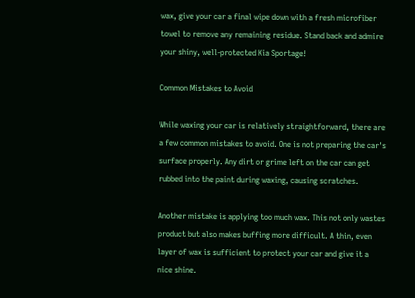wax, give your car a final wipe down with a fresh microfiber towel to remove any remaining residue. Stand back and admire your shiny, well-protected Kia Sportage!

Common Mistakes to Avoid

While waxing your car is relatively straightforward, there are a few common mistakes to avoid. One is not preparing the car's surface properly. Any dirt or grime left on the car can get rubbed into the paint during waxing, causing scratches.

Another mistake is applying too much wax. This not only wastes product but also makes buffing more difficult. A thin, even layer of wax is sufficient to protect your car and give it a nice shine.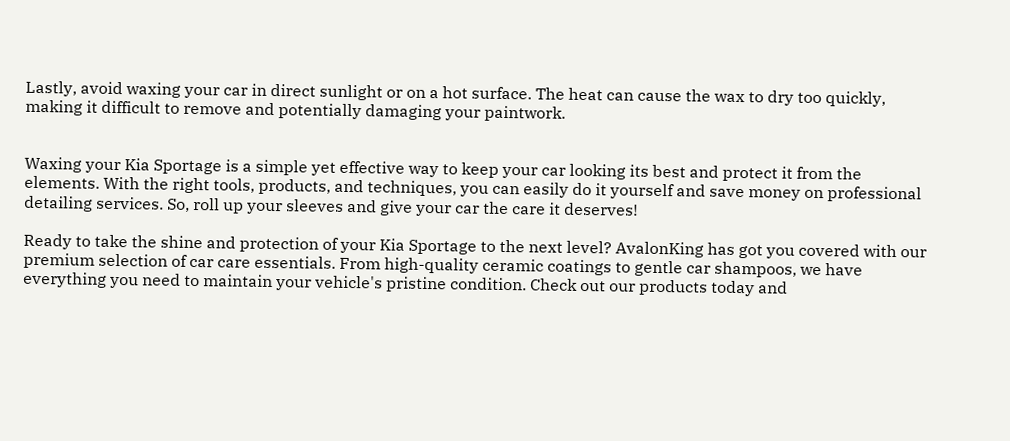Lastly, avoid waxing your car in direct sunlight or on a hot surface. The heat can cause the wax to dry too quickly, making it difficult to remove and potentially damaging your paintwork.


Waxing your Kia Sportage is a simple yet effective way to keep your car looking its best and protect it from the elements. With the right tools, products, and techniques, you can easily do it yourself and save money on professional detailing services. So, roll up your sleeves and give your car the care it deserves!

Ready to take the shine and protection of your Kia Sportage to the next level? AvalonKing has got you covered with our premium selection of car care essentials. From high-quality ceramic coatings to gentle car shampoos, we have everything you need to maintain your vehicle's pristine condition. Check out our products today and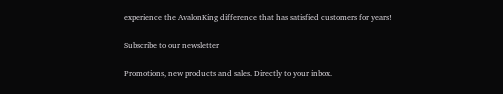experience the AvalonKing difference that has satisfied customers for years!

Subscribe to our newsletter

Promotions, new products and sales. Directly to your inbox.